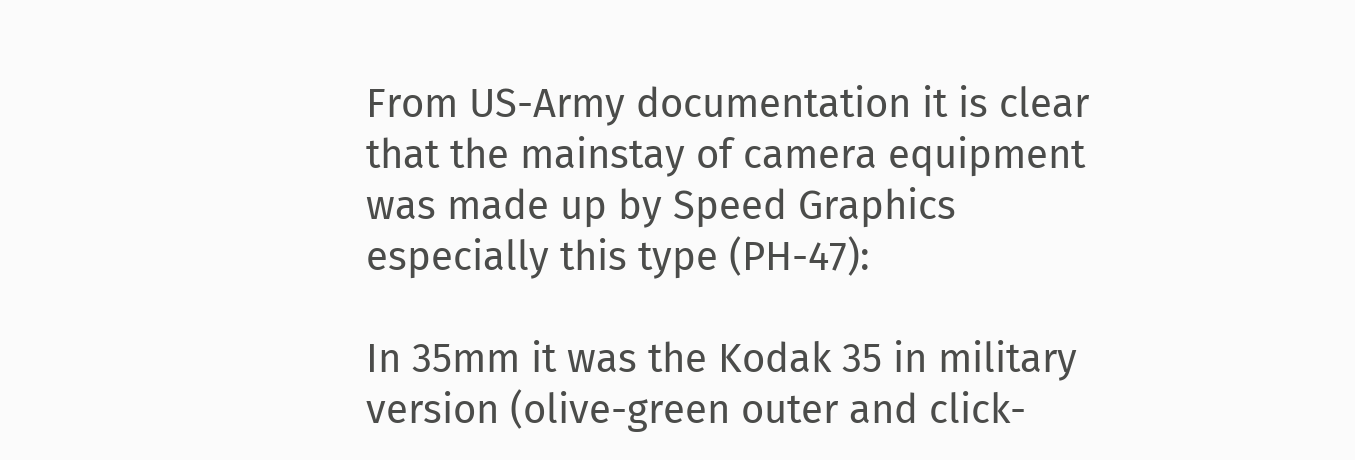From US-Army documentation it is clear that the mainstay of camera equipment was made up by Speed Graphics especially this type (PH-47):

In 35mm it was the Kodak 35 in military version (olive-green outer and click-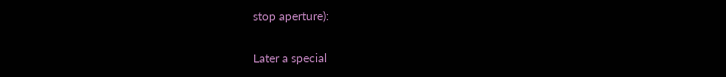stop aperture):

Later a special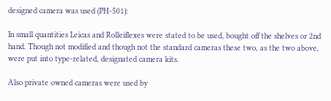designed camera was used (PH-501):

In small quantities Leicas and Rolleiflexes were stated to be used, bought off the shelves or 2nd hand. Though not modified and though not the standard cameras these two, as the two above, were put into type-related, designated camera kits.

Also private owned cameras were used by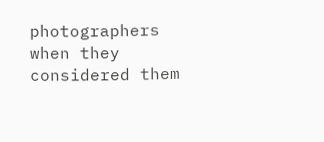photographers when they considered them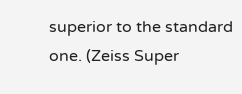superior to the standard one. (Zeiss Super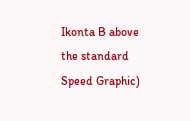Ikonta B above the standard Speed Graphic)